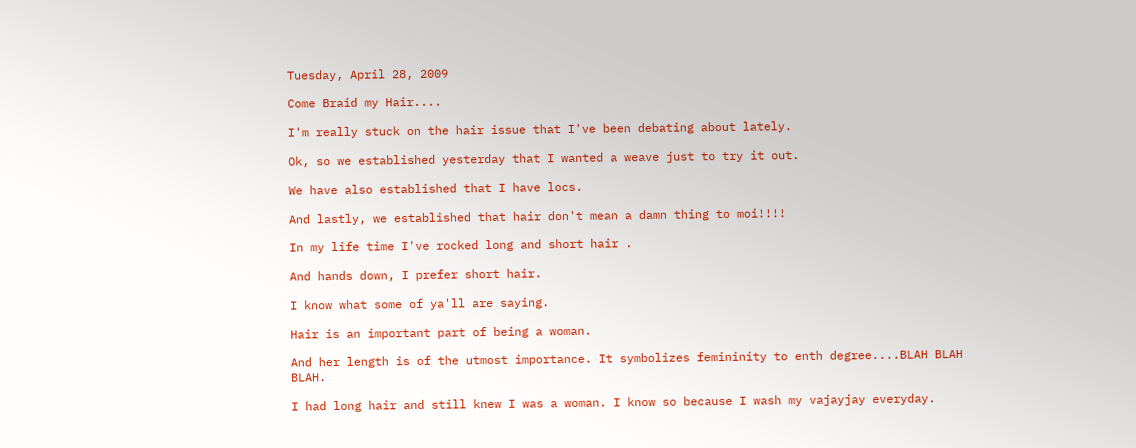Tuesday, April 28, 2009

Come Braid my Hair....

I'm really stuck on the hair issue that I've been debating about lately.

Ok, so we established yesterday that I wanted a weave just to try it out.

We have also established that I have locs.

And lastly, we established that hair don't mean a damn thing to moi!!!!

In my life time I've rocked long and short hair .

And hands down, I prefer short hair.

I know what some of ya'll are saying.

Hair is an important part of being a woman.

And her length is of the utmost importance. It symbolizes femininity to enth degree....BLAH BLAH BLAH.

I had long hair and still knew I was a woman. I know so because I wash my vajayjay everyday.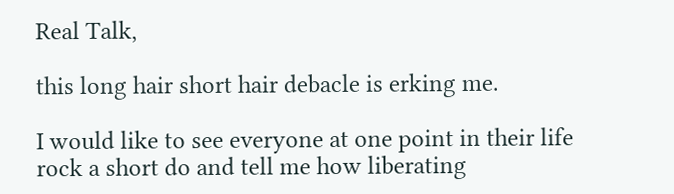Real Talk,

this long hair short hair debacle is erking me.

I would like to see everyone at one point in their life rock a short do and tell me how liberating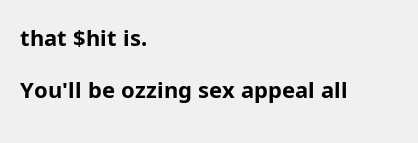that $hit is.

You'll be ozzing sex appeal all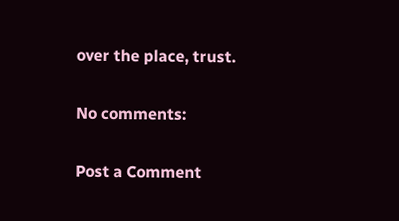over the place, trust.

No comments:

Post a Comment